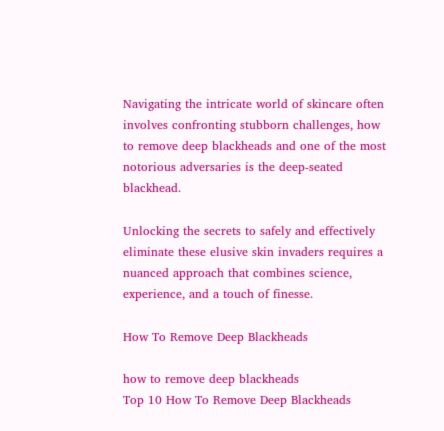Navigating the intricate world of skincare often involves confronting stubborn challenges, how to remove deep blackheads and one of the most notorious adversaries is the deep-seated blackhead.

Unlocking the secrets to safely and effectively eliminate these elusive skin invaders requires a nuanced approach that combines science, experience, and a touch of finesse.

How To Remove Deep Blackheads

how to remove deep blackheads
Top 10 How To Remove Deep Blackheads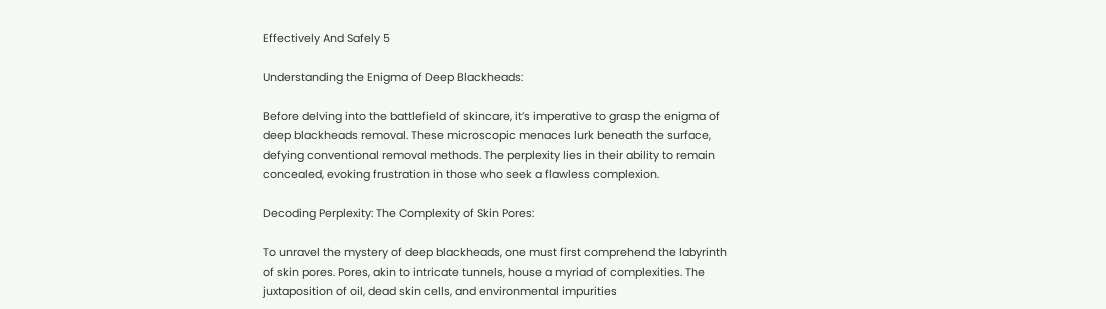Effectively And Safely 5

Understanding the Enigma of Deep Blackheads:

Before delving into the battlefield of skincare, it’s imperative to grasp the enigma of deep blackheads removal. These microscopic menaces lurk beneath the surface, defying conventional removal methods. The perplexity lies in their ability to remain concealed, evoking frustration in those who seek a flawless complexion.

Decoding Perplexity: The Complexity of Skin Pores:

To unravel the mystery of deep blackheads, one must first comprehend the labyrinth of skin pores. Pores, akin to intricate tunnels, house a myriad of complexities. The juxtaposition of oil, dead skin cells, and environmental impurities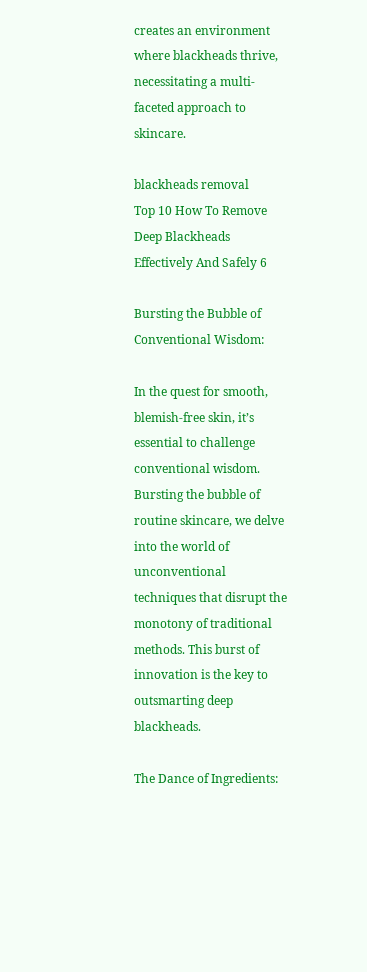creates an environment where blackheads thrive, necessitating a multi-faceted approach to skincare.

blackheads removal
Top 10 How To Remove Deep Blackheads Effectively And Safely 6

Bursting the Bubble of Conventional Wisdom:

In the quest for smooth, blemish-free skin, it’s essential to challenge conventional wisdom. Bursting the bubble of routine skincare, we delve into the world of unconventional techniques that disrupt the monotony of traditional methods. This burst of innovation is the key to outsmarting deep blackheads.

The Dance of Ingredients: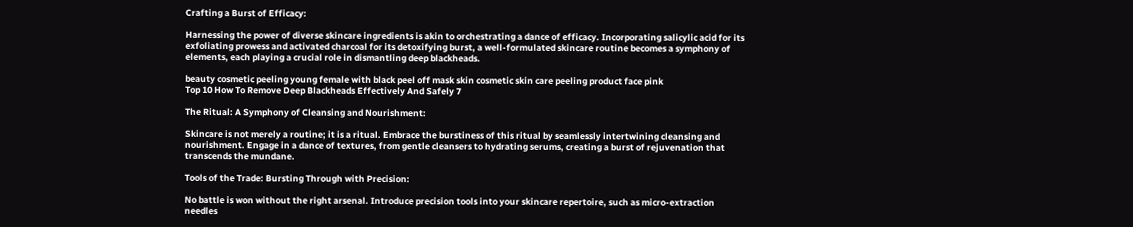Crafting a Burst of Efficacy:

Harnessing the power of diverse skincare ingredients is akin to orchestrating a dance of efficacy. Incorporating salicylic acid for its exfoliating prowess and activated charcoal for its detoxifying burst, a well-formulated skincare routine becomes a symphony of elements, each playing a crucial role in dismantling deep blackheads.

beauty cosmetic peeling young female with black peel off mask skin cosmetic skin care peeling product face pink
Top 10 How To Remove Deep Blackheads Effectively And Safely 7

The Ritual: A Symphony of Cleansing and Nourishment:

Skincare is not merely a routine; it is a ritual. Embrace the burstiness of this ritual by seamlessly intertwining cleansing and nourishment. Engage in a dance of textures, from gentle cleansers to hydrating serums, creating a burst of rejuvenation that transcends the mundane.

Tools of the Trade: Bursting Through with Precision:

No battle is won without the right arsenal. Introduce precision tools into your skincare repertoire, such as micro-extraction needles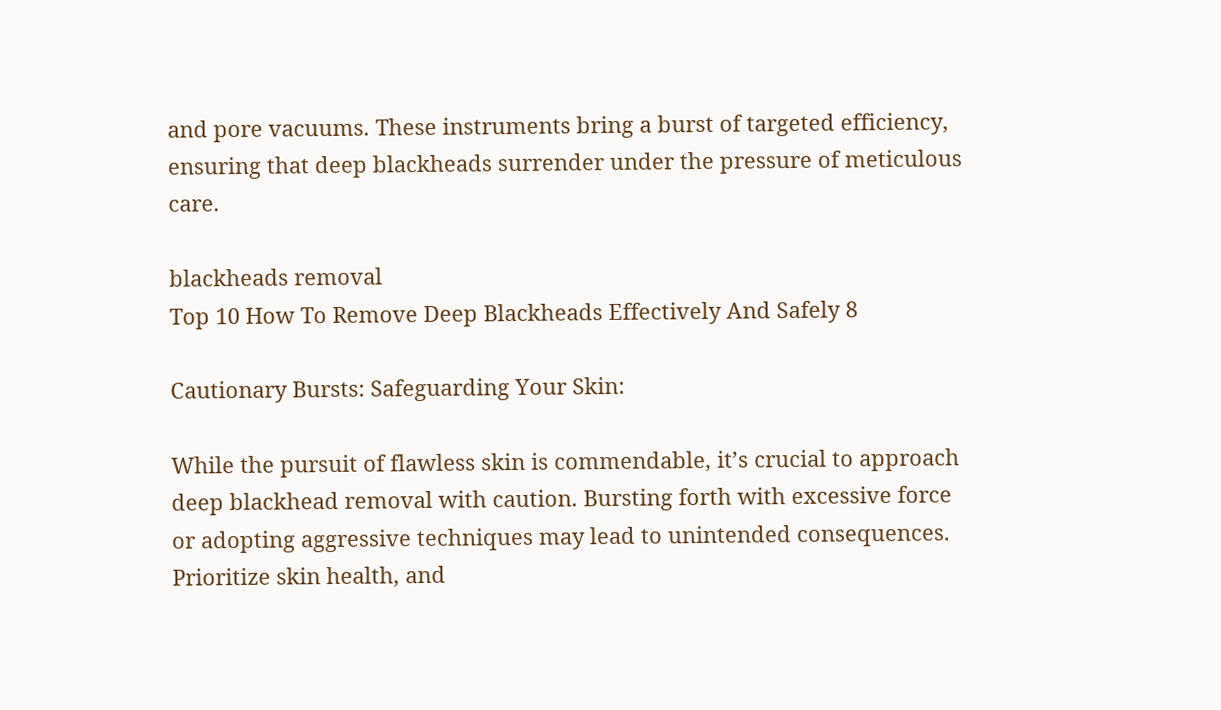and pore vacuums. These instruments bring a burst of targeted efficiency, ensuring that deep blackheads surrender under the pressure of meticulous care.

blackheads removal
Top 10 How To Remove Deep Blackheads Effectively And Safely 8

Cautionary Bursts: Safeguarding Your Skin:

While the pursuit of flawless skin is commendable, it’s crucial to approach deep blackhead removal with caution. Bursting forth with excessive force or adopting aggressive techniques may lead to unintended consequences. Prioritize skin health, and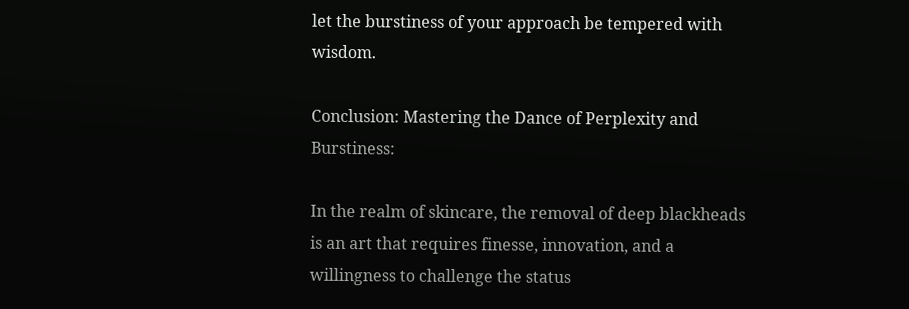let the burstiness of your approach be tempered with wisdom.

Conclusion: Mastering the Dance of Perplexity and Burstiness:

In the realm of skincare, the removal of deep blackheads is an art that requires finesse, innovation, and a willingness to challenge the status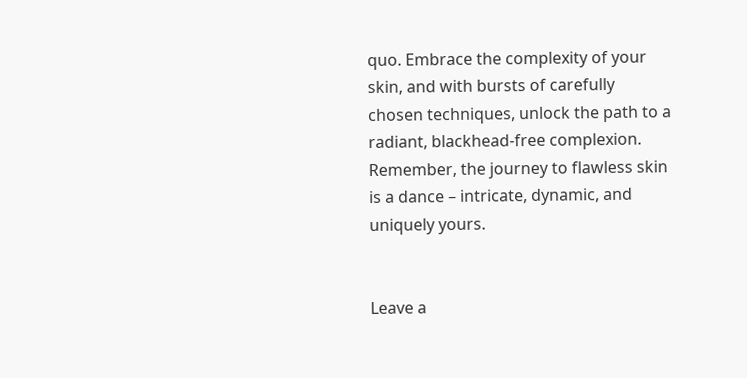quo. Embrace the complexity of your skin, and with bursts of carefully chosen techniques, unlock the path to a radiant, blackhead-free complexion. Remember, the journey to flawless skin is a dance – intricate, dynamic, and uniquely yours.


Leave a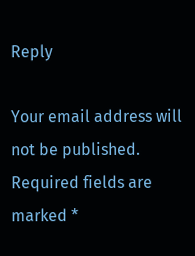Reply

Your email address will not be published. Required fields are marked *